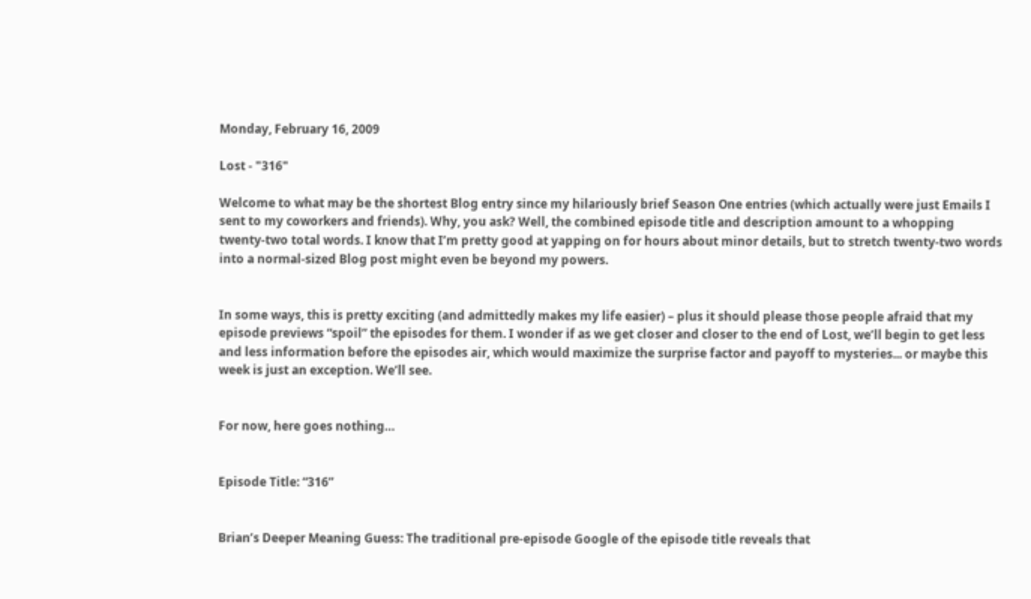Monday, February 16, 2009

Lost - "316"

Welcome to what may be the shortest Blog entry since my hilariously brief Season One entries (which actually were just Emails I sent to my coworkers and friends). Why, you ask? Well, the combined episode title and description amount to a whopping twenty-two total words. I know that I’m pretty good at yapping on for hours about minor details, but to stretch twenty-two words into a normal-sized Blog post might even be beyond my powers.


In some ways, this is pretty exciting (and admittedly makes my life easier) – plus it should please those people afraid that my episode previews “spoil” the episodes for them. I wonder if as we get closer and closer to the end of Lost, we’ll begin to get less and less information before the episodes air, which would maximize the surprise factor and payoff to mysteries... or maybe this week is just an exception. We’ll see.


For now, here goes nothing…


Episode Title: “316”


Brian’s Deeper Meaning Guess: The traditional pre-episode Google of the episode title reveals that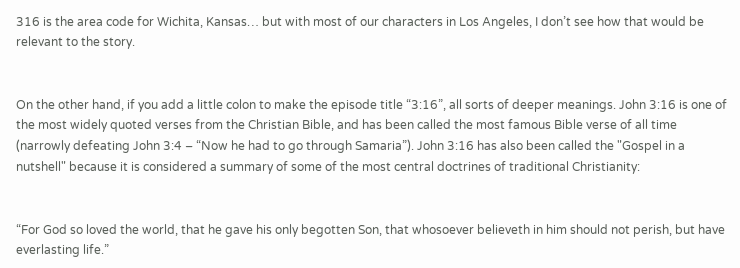316 is the area code for Wichita, Kansas… but with most of our characters in Los Angeles, I don’t see how that would be relevant to the story.


On the other hand, if you add a little colon to make the episode title “3:16”, all sorts of deeper meanings. John 3:16 is one of the most widely quoted verses from the Christian Bible, and has been called the most famous Bible verse of all time (narrowly defeating John 3:4 – “Now he had to go through Samaria”). John 3:16 has also been called the "Gospel in a nutshell" because it is considered a summary of some of the most central doctrines of traditional Christianity:


“For God so loved the world, that he gave his only begotten Son, that whosoever believeth in him should not perish, but have everlasting life.”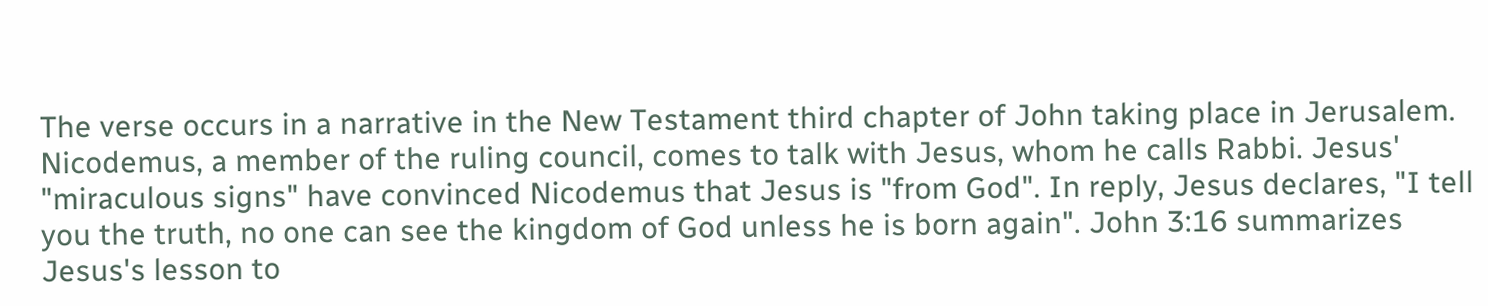The verse occurs in a narrative in the New Testament third chapter of John taking place in Jerusalem. Nicodemus, a member of the ruling council, comes to talk with Jesus, whom he calls Rabbi. Jesus' "miraculous signs" have convinced Nicodemus that Jesus is "from God". In reply, Jesus declares, "I tell you the truth, no one can see the kingdom of God unless he is born again". John 3:16 summarizes Jesus's lesson to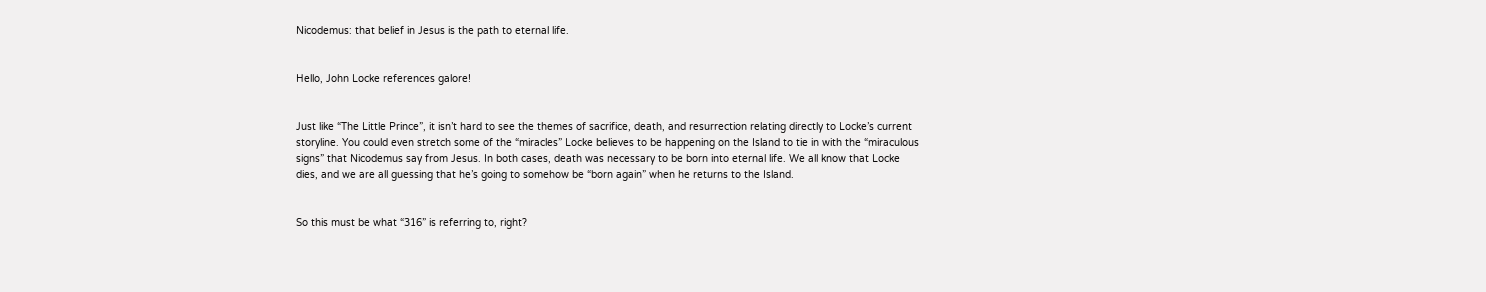Nicodemus: that belief in Jesus is the path to eternal life.


Hello, John Locke references galore!


Just like “The Little Prince”, it isn’t hard to see the themes of sacrifice, death, and resurrection relating directly to Locke’s current storyline. You could even stretch some of the “miracles” Locke believes to be happening on the Island to tie in with the “miraculous signs” that Nicodemus say from Jesus. In both cases, death was necessary to be born into eternal life. We all know that Locke dies, and we are all guessing that he’s going to somehow be “born again” when he returns to the Island.


So this must be what “316” is referring to, right?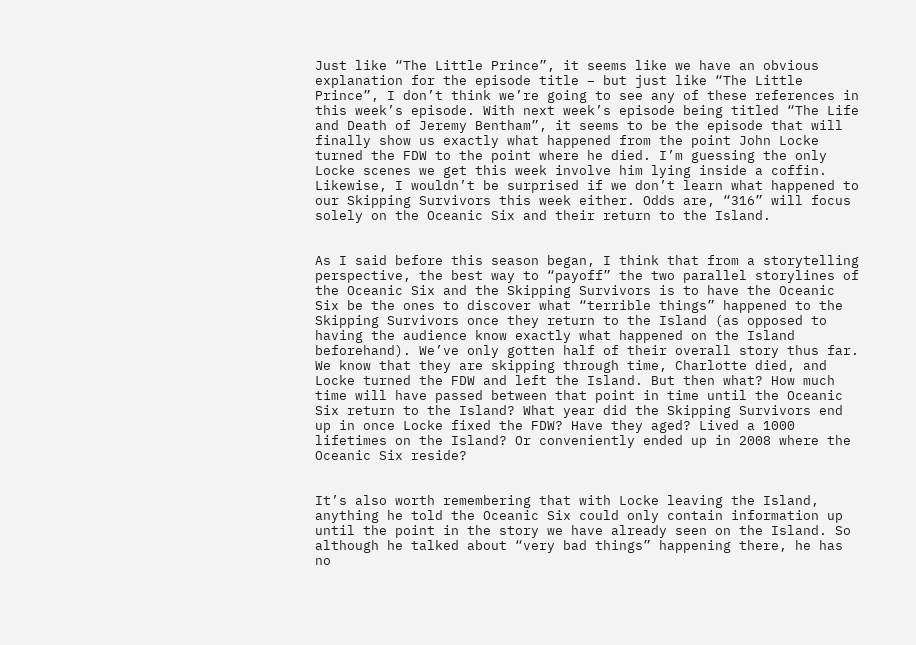Just like “The Little Prince”, it seems like we have an obvious explanation for the episode title – but just like “The Little Prince”, I don’t think we’re going to see any of these references in this week’s episode. With next week’s episode being titled “The Life and Death of Jeremy Bentham”, it seems to be the episode that will finally show us exactly what happened from the point John Locke turned the FDW to the point where he died. I’m guessing the only Locke scenes we get this week involve him lying inside a coffin. Likewise, I wouldn’t be surprised if we don’t learn what happened to our Skipping Survivors this week either. Odds are, “316” will focus solely on the Oceanic Six and their return to the Island.


As I said before this season began, I think that from a storytelling perspective, the best way to “payoff” the two parallel storylines of the Oceanic Six and the Skipping Survivors is to have the Oceanic Six be the ones to discover what “terrible things” happened to the Skipping Survivors once they return to the Island (as opposed to having the audience know exactly what happened on the Island beforehand). We’ve only gotten half of their overall story thus far. We know that they are skipping through time, Charlotte died, and Locke turned the FDW and left the Island. But then what? How much time will have passed between that point in time until the Oceanic Six return to the Island? What year did the Skipping Survivors end up in once Locke fixed the FDW? Have they aged? Lived a 1000 lifetimes on the Island? Or conveniently ended up in 2008 where the Oceanic Six reside?


It’s also worth remembering that with Locke leaving the Island, anything he told the Oceanic Six could only contain information up until the point in the story we have already seen on the Island. So although he talked about “very bad things” happening there, he has no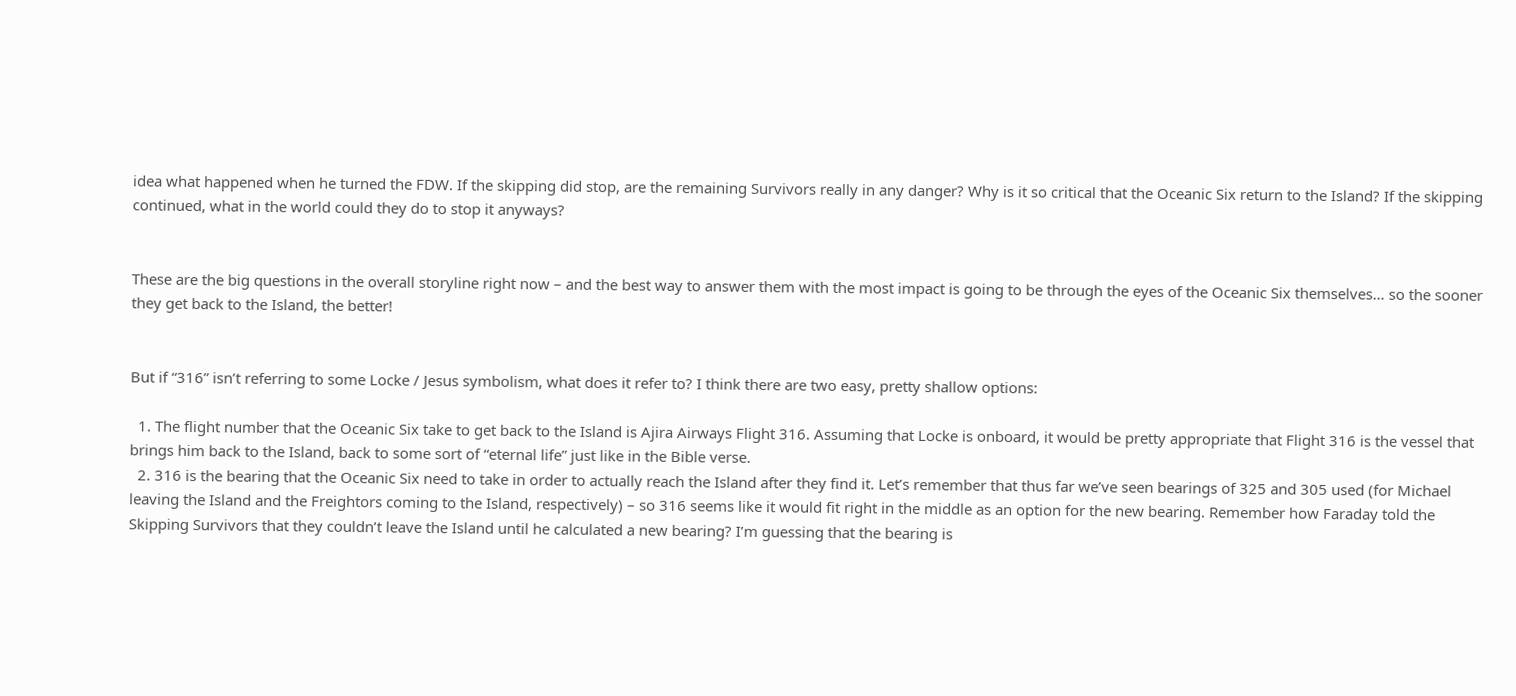idea what happened when he turned the FDW. If the skipping did stop, are the remaining Survivors really in any danger? Why is it so critical that the Oceanic Six return to the Island? If the skipping continued, what in the world could they do to stop it anyways?


These are the big questions in the overall storyline right now – and the best way to answer them with the most impact is going to be through the eyes of the Oceanic Six themselves… so the sooner they get back to the Island, the better!


But if “316” isn’t referring to some Locke / Jesus symbolism, what does it refer to? I think there are two easy, pretty shallow options:

  1. The flight number that the Oceanic Six take to get back to the Island is Ajira Airways Flight 316. Assuming that Locke is onboard, it would be pretty appropriate that Flight 316 is the vessel that brings him back to the Island, back to some sort of “eternal life” just like in the Bible verse.
  2. 316 is the bearing that the Oceanic Six need to take in order to actually reach the Island after they find it. Let’s remember that thus far we’ve seen bearings of 325 and 305 used (for Michael leaving the Island and the Freightors coming to the Island, respectively) – so 316 seems like it would fit right in the middle as an option for the new bearing. Remember how Faraday told the Skipping Survivors that they couldn’t leave the Island until he calculated a new bearing? I’m guessing that the bearing is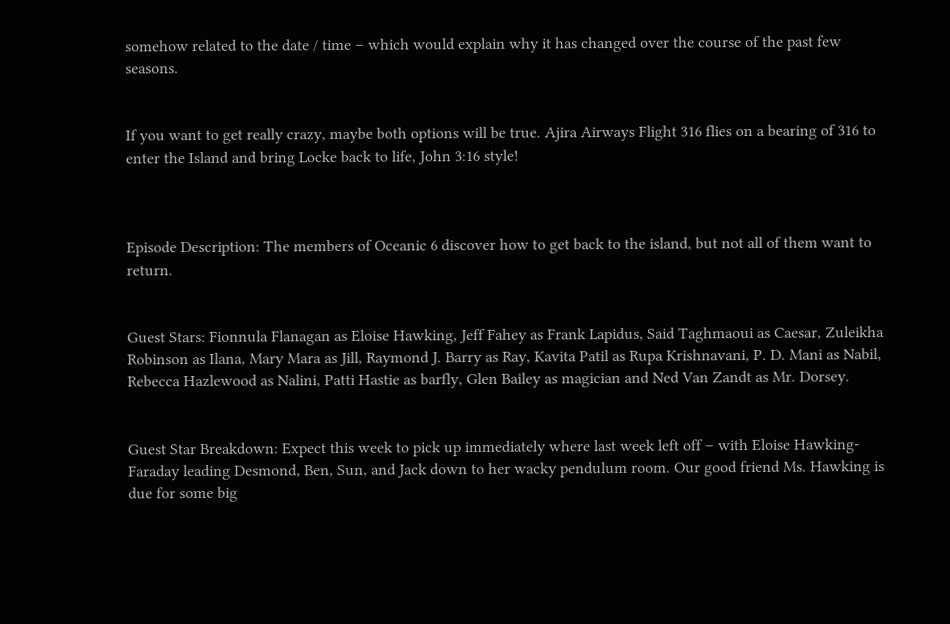somehow related to the date / time – which would explain why it has changed over the course of the past few seasons.


If you want to get really crazy, maybe both options will be true. Ajira Airways Flight 316 flies on a bearing of 316 to enter the Island and bring Locke back to life, John 3:16 style!



Episode Description: The members of Oceanic 6 discover how to get back to the island, but not all of them want to return.


Guest Stars: Fionnula Flanagan as Eloise Hawking, Jeff Fahey as Frank Lapidus, Said Taghmaoui as Caesar, Zuleikha Robinson as Ilana, Mary Mara as Jill, Raymond J. Barry as Ray, Kavita Patil as Rupa Krishnavani, P. D. Mani as Nabil, Rebecca Hazlewood as Nalini, Patti Hastie as barfly, Glen Bailey as magician and Ned Van Zandt as Mr. Dorsey.


Guest Star Breakdown: Expect this week to pick up immediately where last week left off – with Eloise Hawking-Faraday leading Desmond, Ben, Sun, and Jack down to her wacky pendulum room. Our good friend Ms. Hawking is due for some big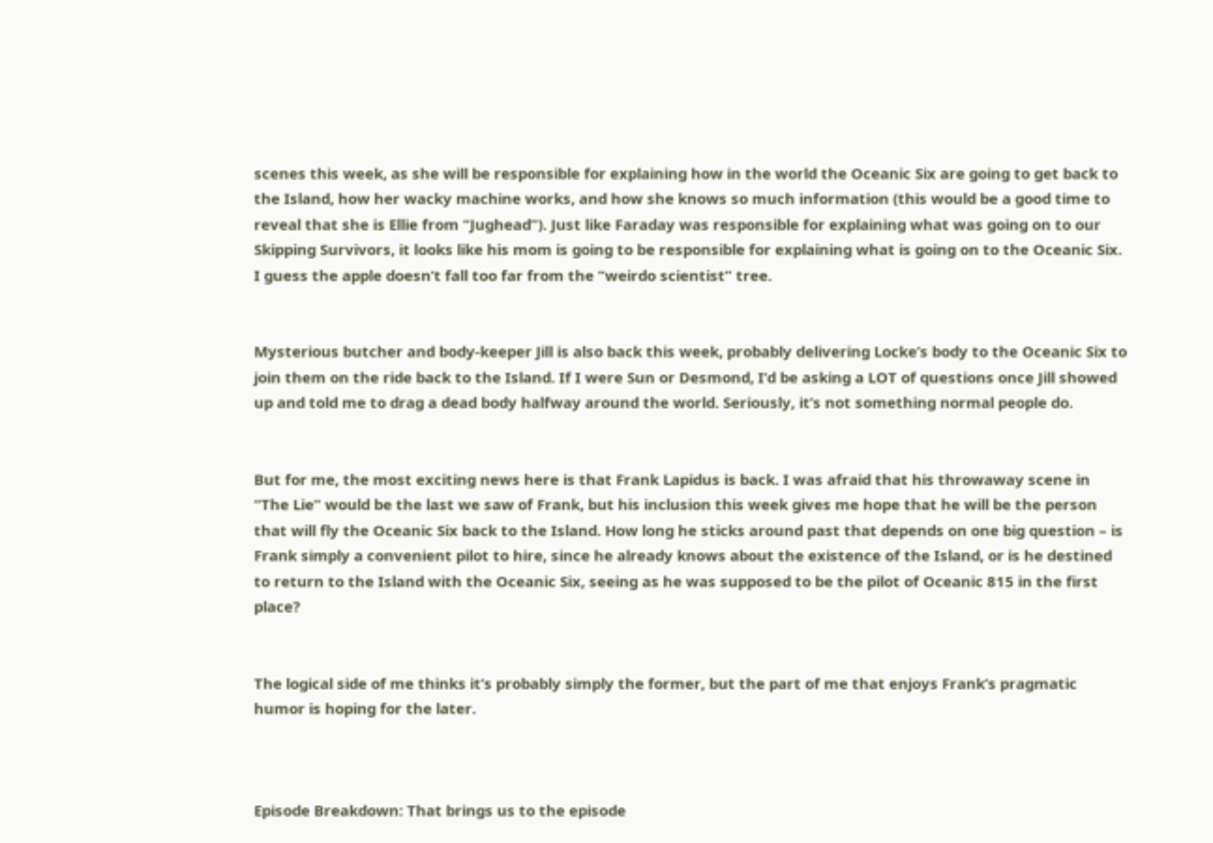scenes this week, as she will be responsible for explaining how in the world the Oceanic Six are going to get back to the Island, how her wacky machine works, and how she knows so much information (this would be a good time to reveal that she is Ellie from “Jughead”). Just like Faraday was responsible for explaining what was going on to our Skipping Survivors, it looks like his mom is going to be responsible for explaining what is going on to the Oceanic Six. I guess the apple doesn’t fall too far from the “weirdo scientist” tree.


Mysterious butcher and body-keeper Jill is also back this week, probably delivering Locke’s body to the Oceanic Six to join them on the ride back to the Island. If I were Sun or Desmond, I’d be asking a LOT of questions once Jill showed up and told me to drag a dead body halfway around the world. Seriously, it’s not something normal people do.


But for me, the most exciting news here is that Frank Lapidus is back. I was afraid that his throwaway scene in “The Lie” would be the last we saw of Frank, but his inclusion this week gives me hope that he will be the person that will fly the Oceanic Six back to the Island. How long he sticks around past that depends on one big question – is Frank simply a convenient pilot to hire, since he already knows about the existence of the Island, or is he destined to return to the Island with the Oceanic Six, seeing as he was supposed to be the pilot of Oceanic 815 in the first place?


The logical side of me thinks it’s probably simply the former, but the part of me that enjoys Frank’s pragmatic humor is hoping for the later.



Episode Breakdown: That brings us to the episode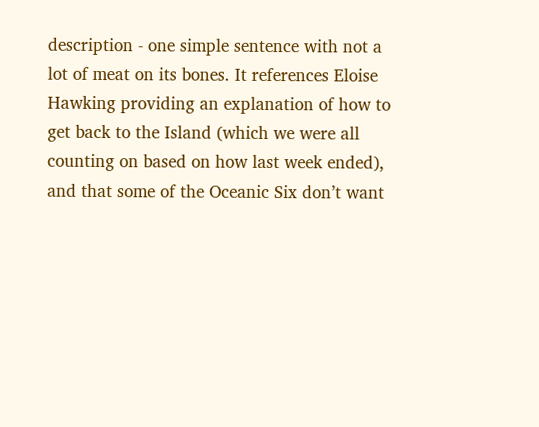description - one simple sentence with not a lot of meat on its bones. It references Eloise Hawking providing an explanation of how to get back to the Island (which we were all counting on based on how last week ended), and that some of the Oceanic Six don’t want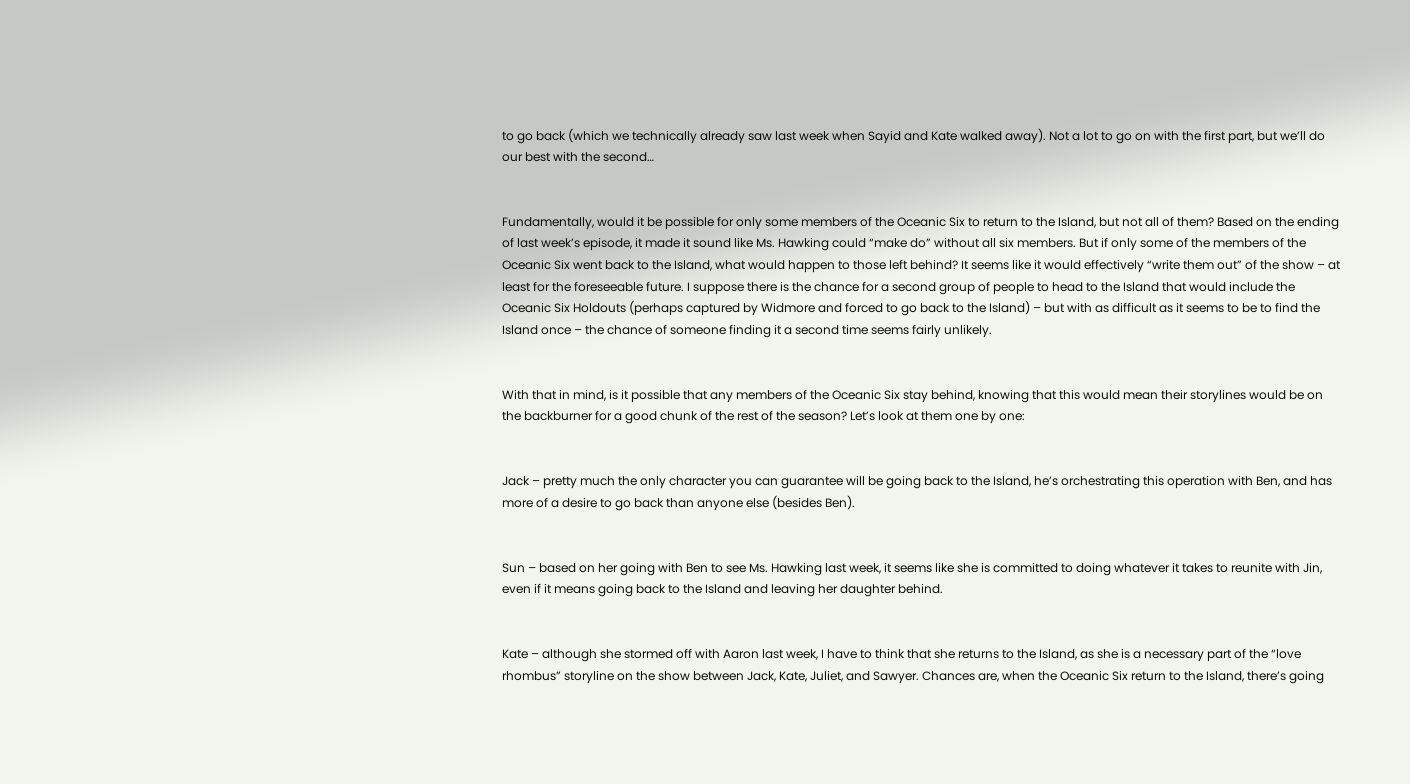to go back (which we technically already saw last week when Sayid and Kate walked away). Not a lot to go on with the first part, but we’ll do our best with the second…


Fundamentally, would it be possible for only some members of the Oceanic Six to return to the Island, but not all of them? Based on the ending of last week’s episode, it made it sound like Ms. Hawking could “make do” without all six members. But if only some of the members of the Oceanic Six went back to the Island, what would happen to those left behind? It seems like it would effectively “write them out” of the show – at least for the foreseeable future. I suppose there is the chance for a second group of people to head to the Island that would include the Oceanic Six Holdouts (perhaps captured by Widmore and forced to go back to the Island) – but with as difficult as it seems to be to find the Island once – the chance of someone finding it a second time seems fairly unlikely.


With that in mind, is it possible that any members of the Oceanic Six stay behind, knowing that this would mean their storylines would be on the backburner for a good chunk of the rest of the season? Let’s look at them one by one:


Jack – pretty much the only character you can guarantee will be going back to the Island, he’s orchestrating this operation with Ben, and has more of a desire to go back than anyone else (besides Ben).


Sun – based on her going with Ben to see Ms. Hawking last week, it seems like she is committed to doing whatever it takes to reunite with Jin, even if it means going back to the Island and leaving her daughter behind.


Kate – although she stormed off with Aaron last week, I have to think that she returns to the Island, as she is a necessary part of the “love rhombus” storyline on the show between Jack, Kate, Juliet, and Sawyer. Chances are, when the Oceanic Six return to the Island, there’s going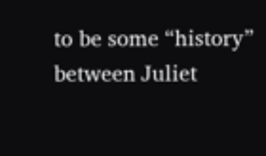to be some “history” between Juliet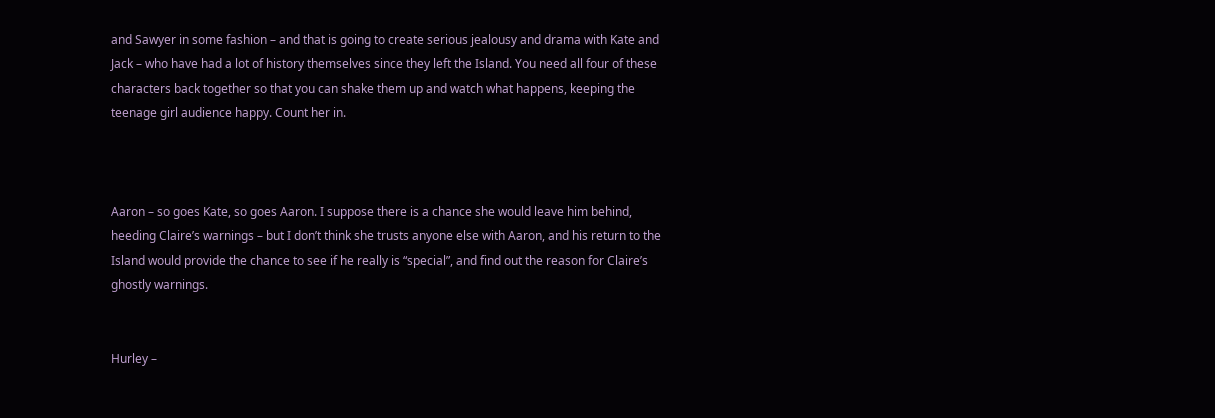and Sawyer in some fashion – and that is going to create serious jealousy and drama with Kate and Jack – who have had a lot of history themselves since they left the Island. You need all four of these characters back together so that you can shake them up and watch what happens, keeping the teenage girl audience happy. Count her in.



Aaron – so goes Kate, so goes Aaron. I suppose there is a chance she would leave him behind, heeding Claire’s warnings – but I don’t think she trusts anyone else with Aaron, and his return to the Island would provide the chance to see if he really is “special”, and find out the reason for Claire’s ghostly warnings.


Hurley –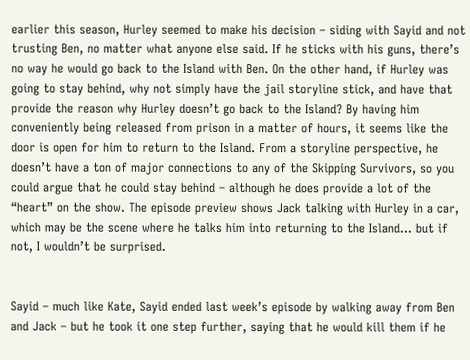earlier this season, Hurley seemed to make his decision – siding with Sayid and not trusting Ben, no matter what anyone else said. If he sticks with his guns, there’s no way he would go back to the Island with Ben. On the other hand, if Hurley was going to stay behind, why not simply have the jail storyline stick, and have that provide the reason why Hurley doesn’t go back to the Island? By having him conveniently being released from prison in a matter of hours, it seems like the door is open for him to return to the Island. From a storyline perspective, he doesn’t have a ton of major connections to any of the Skipping Survivors, so you could argue that he could stay behind – although he does provide a lot of the “heart” on the show. The episode preview shows Jack talking with Hurley in a car, which may be the scene where he talks him into returning to the Island… but if not, I wouldn’t be surprised.


Sayid – much like Kate, Sayid ended last week’s episode by walking away from Ben and Jack – but he took it one step further, saying that he would kill them if he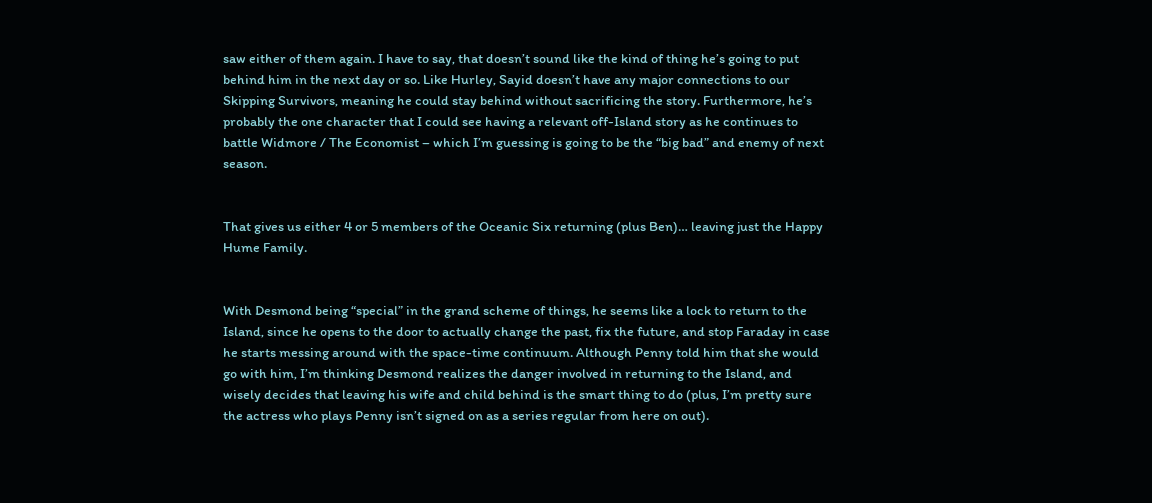saw either of them again. I have to say, that doesn’t sound like the kind of thing he’s going to put behind him in the next day or so. Like Hurley, Sayid doesn’t have any major connections to our Skipping Survivors, meaning he could stay behind without sacrificing the story. Furthermore, he’s probably the one character that I could see having a relevant off-Island story as he continues to battle Widmore / The Economist – which I’m guessing is going to be the “big bad” and enemy of next season.


That gives us either 4 or 5 members of the Oceanic Six returning (plus Ben)… leaving just the Happy Hume Family.


With Desmond being “special” in the grand scheme of things, he seems like a lock to return to the Island, since he opens to the door to actually change the past, fix the future, and stop Faraday in case he starts messing around with the space-time continuum. Although Penny told him that she would go with him, I’m thinking Desmond realizes the danger involved in returning to the Island, and wisely decides that leaving his wife and child behind is the smart thing to do (plus, I’m pretty sure the actress who plays Penny isn’t signed on as a series regular from here on out).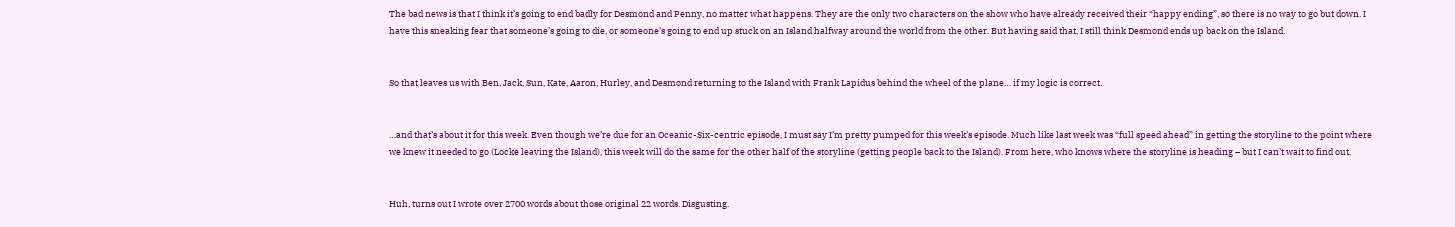The bad news is that I think it’s going to end badly for Desmond and Penny, no matter what happens. They are the only two characters on the show who have already received their “happy ending”, so there is no way to go but down. I have this sneaking fear that someone’s going to die, or someone’s going to end up stuck on an Island halfway around the world from the other. But having said that, I still think Desmond ends up back on the Island.


So that leaves us with Ben, Jack, Sun, Kate, Aaron, Hurley, and Desmond returning to the Island with Frank Lapidus behind the wheel of the plane… if my logic is correct.


…and that’s about it for this week. Even though we’re due for an Oceanic-Six-centric episode, I must say I’m pretty pumped for this week’s episode. Much like last week was “full speed ahead” in getting the storyline to the point where we knew it needed to go (Locke leaving the Island), this week will do the same for the other half of the storyline (getting people back to the Island). From here, who knows where the storyline is heading – but I can’t wait to find out.


Huh, turns out I wrote over 2700 words about those original 22 words. Disgusting.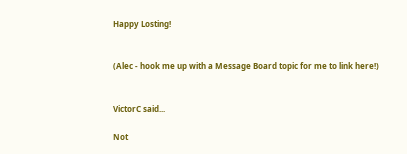Happy Losting!


(Alec - hook me up with a Message Board topic for me to link here!)


VictorC said...

Not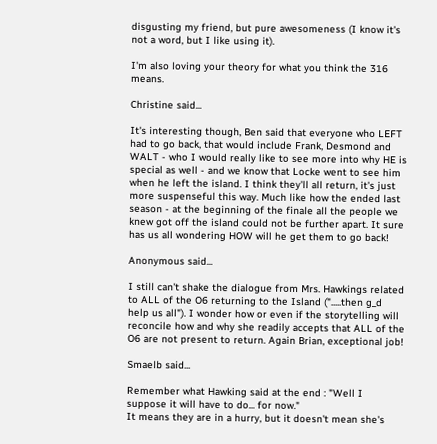disgusting my friend, but pure awesomeness (I know it's not a word, but I like using it).

I'm also loving your theory for what you think the 316 means.

Christine said...

It's interesting though, Ben said that everyone who LEFT had to go back, that would include Frank, Desmond and WALT - who I would really like to see more into why HE is special as well - and we know that Locke went to see him when he left the island. I think they'll all return, it's just more suspenseful this way. Much like how the ended last season - at the beginning of the finale all the people we knew got off the island could not be further apart. It sure has us all wondering HOW will he get them to go back!

Anonymous said...

I still can't shake the dialogue from Mrs. Hawkings related to ALL of the O6 returning to the Island (".....then g_d help us all"). I wonder how or even if the storytelling will reconcile how and why she readily accepts that ALL of the O6 are not present to return. Again Brian, exceptional job!

Smaelb said...

Remember what Hawking said at the end : "Well I suppose it will have to do... for now."
It means they are in a hurry, but it doesn't mean she's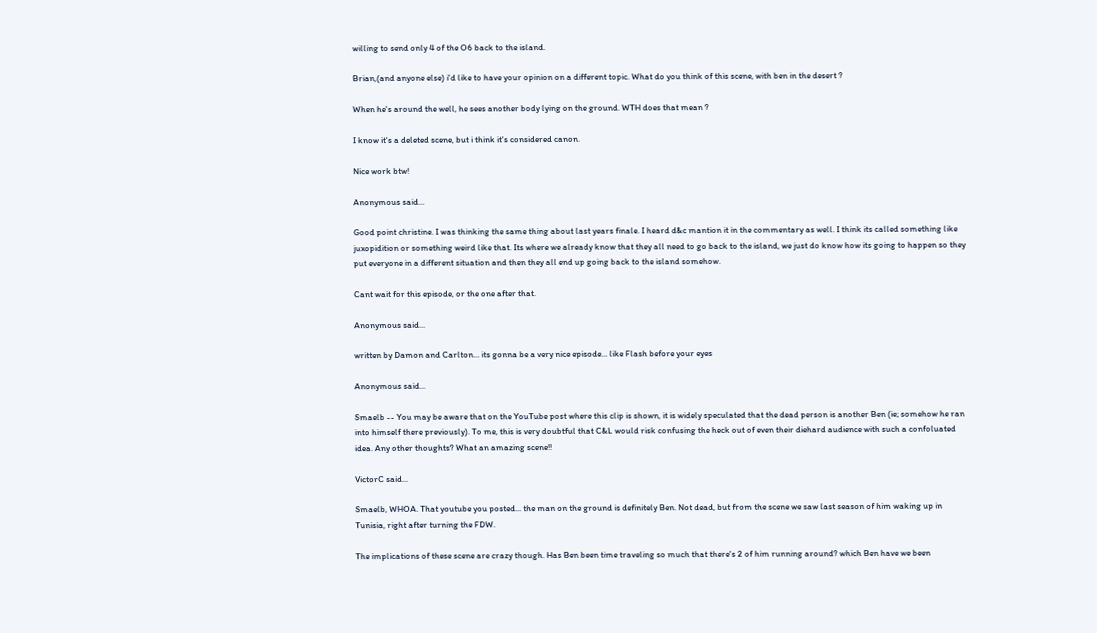willing to send only 4 of the O6 back to the island.

Brian,(and anyone else) i'd like to have your opinion on a different topic. What do you think of this scene, with ben in the desert ?

When he's around the well, he sees another body lying on the ground. WTH does that mean ?

I know it's a deleted scene, but i think it's considered canon.

Nice work btw!

Anonymous said...

Good point christine. I was thinking the same thing about last years finale. I heard d&c mantion it in the commentary as well. I think its called something like juxopidition or something weird like that. Its where we already know that they all need to go back to the island, we just do know how its going to happen so they put everyone in a different situation and then they all end up going back to the island somehow.

Cant wait for this episode, or the one after that.

Anonymous said...

written by Damon and Carlton... its gonna be a very nice episode... like Flash before your eyes

Anonymous said...

Smaelb -- You may be aware that on the YouTube post where this clip is shown, it is widely speculated that the dead person is another Ben (ie; somehow he ran into himself there previously). To me, this is very doubtful that C&L would risk confusing the heck out of even their diehard audience with such a confoluated idea. Any other thoughts? What an amazing scene!!

VictorC said...

Smaelb, WHOA. That youtube you posted... the man on the ground is definitely Ben. Not dead, but from the scene we saw last season of him waking up in Tunisia, right after turning the FDW.

The implications of these scene are crazy though. Has Ben been time traveling so much that there's 2 of him running around? which Ben have we been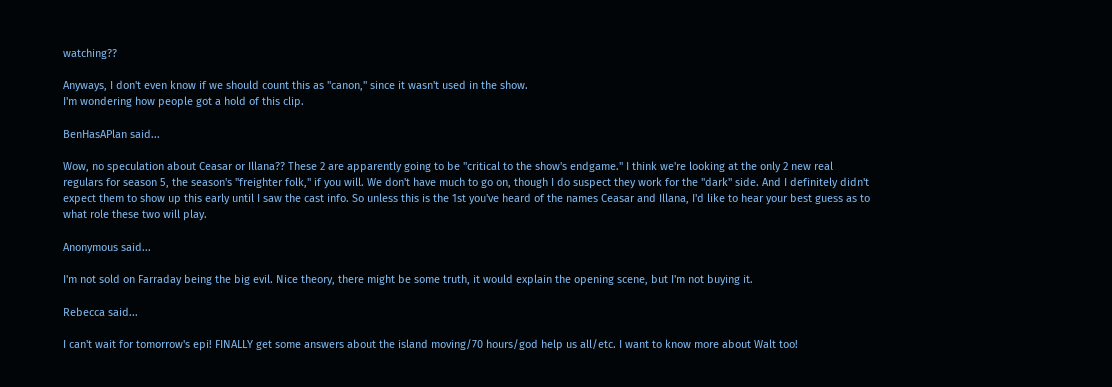watching??

Anyways, I don't even know if we should count this as "canon," since it wasn't used in the show.
I'm wondering how people got a hold of this clip.

BenHasAPlan said...

Wow, no speculation about Ceasar or Illana?? These 2 are apparently going to be "critical to the show's endgame." I think we're looking at the only 2 new real regulars for season 5, the season's "freighter folk," if you will. We don't have much to go on, though I do suspect they work for the "dark" side. And I definitely didn't expect them to show up this early until I saw the cast info. So unless this is the 1st you've heard of the names Ceasar and Illana, I'd like to hear your best guess as to what role these two will play.

Anonymous said...

I'm not sold on Farraday being the big evil. Nice theory, there might be some truth, it would explain the opening scene, but I'm not buying it.

Rebecca said...

I can't wait for tomorrow's epi! FINALLY get some answers about the island moving/70 hours/god help us all/etc. I want to know more about Walt too!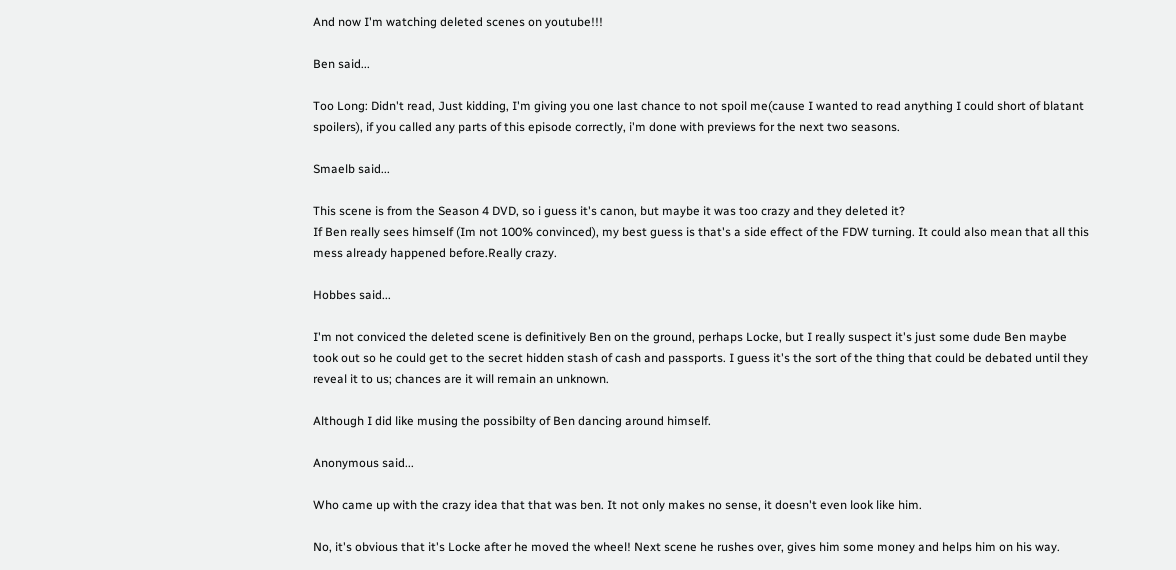And now I'm watching deleted scenes on youtube!!!

Ben said...

Too Long: Didn't read, Just kidding, I'm giving you one last chance to not spoil me(cause I wanted to read anything I could short of blatant spoilers), if you called any parts of this episode correctly, i'm done with previews for the next two seasons.

Smaelb said...

This scene is from the Season 4 DVD, so i guess it's canon, but maybe it was too crazy and they deleted it?
If Ben really sees himself (Im not 100% convinced), my best guess is that's a side effect of the FDW turning. It could also mean that all this mess already happened before.Really crazy.

Hobbes said...

I'm not conviced the deleted scene is definitively Ben on the ground, perhaps Locke, but I really suspect it's just some dude Ben maybe took out so he could get to the secret hidden stash of cash and passports. I guess it's the sort of the thing that could be debated until they reveal it to us; chances are it will remain an unknown.

Although I did like musing the possibilty of Ben dancing around himself.

Anonymous said...

Who came up with the crazy idea that that was ben. It not only makes no sense, it doesn't even look like him.

No, it's obvious that it's Locke after he moved the wheel! Next scene he rushes over, gives him some money and helps him on his way.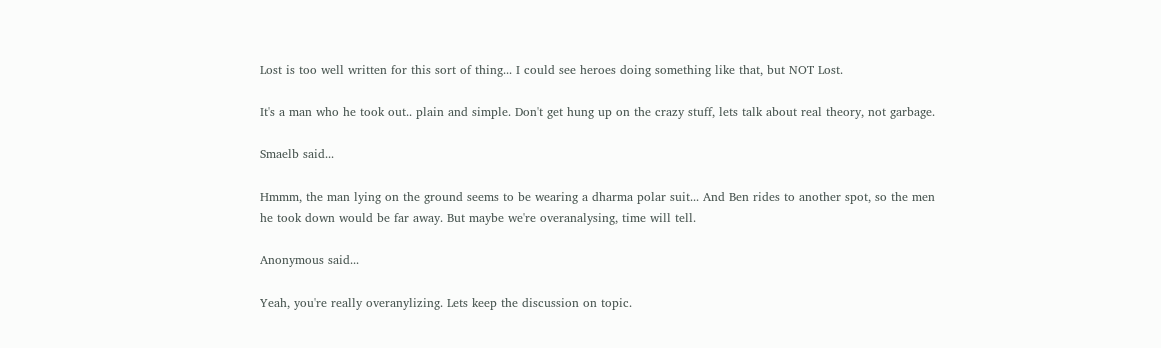Lost is too well written for this sort of thing... I could see heroes doing something like that, but NOT Lost.

It's a man who he took out.. plain and simple. Don't get hung up on the crazy stuff, lets talk about real theory, not garbage.

Smaelb said...

Hmmm, the man lying on the ground seems to be wearing a dharma polar suit... And Ben rides to another spot, so the men he took down would be far away. But maybe we're overanalysing, time will tell.

Anonymous said...

Yeah, you're really overanylizing. Lets keep the discussion on topic.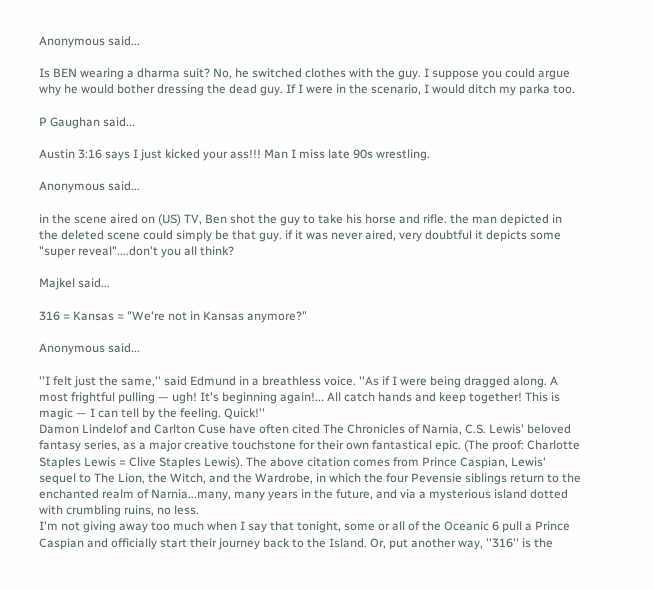Anonymous said...

Is BEN wearing a dharma suit? No, he switched clothes with the guy. I suppose you could argue why he would bother dressing the dead guy. If I were in the scenario, I would ditch my parka too.

P Gaughan said...

Austin 3:16 says I just kicked your ass!!! Man I miss late 90s wrestling.

Anonymous said...

in the scene aired on (US) TV, Ben shot the guy to take his horse and rifle. the man depicted in the deleted scene could simply be that guy. if it was never aired, very doubtful it depicts some "super reveal"....don't you all think?

Majkel said...

316 = Kansas = "We're not in Kansas anymore?"

Anonymous said...

''I felt just the same,'' said Edmund in a breathless voice. ''As if I were being dragged along. A most frightful pulling — ugh! It's beginning again!... All catch hands and keep together! This is magic — I can tell by the feeling. Quick!''
Damon Lindelof and Carlton Cuse have often cited The Chronicles of Narnia, C.S. Lewis' beloved fantasy series, as a major creative touchstone for their own fantastical epic. (The proof: Charlotte Staples Lewis = Clive Staples Lewis). The above citation comes from Prince Caspian, Lewis' sequel to The Lion, the Witch, and the Wardrobe, in which the four Pevensie siblings return to the enchanted realm of Narnia...many, many years in the future, and via a mysterious island dotted with crumbling ruins, no less.
I'm not giving away too much when I say that tonight, some or all of the Oceanic 6 pull a Prince Caspian and officially start their journey back to the Island. Or, put another way, ''316'' is the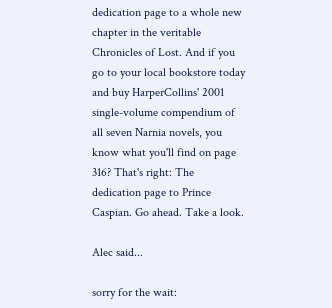dedication page to a whole new chapter in the veritable Chronicles of Lost. And if you go to your local bookstore today and buy HarperCollins' 2001 single-volume compendium of all seven Narnia novels, you know what you'll find on page 316? That's right: The dedication page to Prince Caspian. Go ahead. Take a look.

Alec said...

sorry for the wait: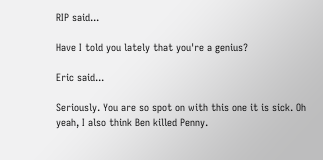RIP said...

Have I told you lately that you're a genius?

Eric said...

Seriously. You are so spot on with this one it is sick. Oh yeah, I also think Ben killed Penny.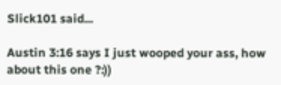Slick101 said...

Austin 3:16 says I just wooped your ass, how about this one ?:))